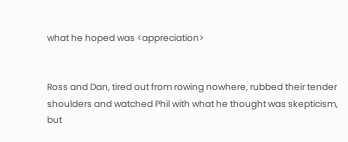what he hoped was <appreciation>


Ross and Dan, tired out from rowing nowhere, rubbed their tender shoulders and watched Phil with what he thought was skepticism, but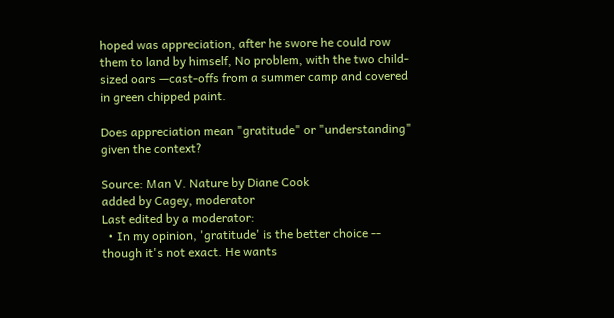hoped was appreciation, after he swore he could row them to land by himself, No problem, with the two child-sized oars —cast-offs from a summer camp and covered in green chipped paint.

Does appreciation mean "gratitude" or "understanding" given the context?

Source: Man V. Nature by Diane Cook
added by Cagey, moderator
Last edited by a moderator:
  • In my opinion, 'gratitude' is the better choice -- though it's not exact. He wants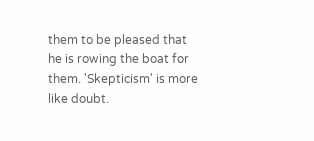them to be pleased that he is rowing the boat for them. 'Skepticism' is more like doubt.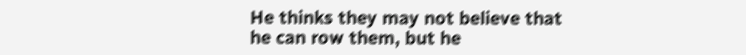He thinks they may not believe that he can row them, but he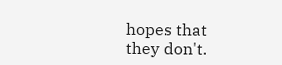hopes that they don't.